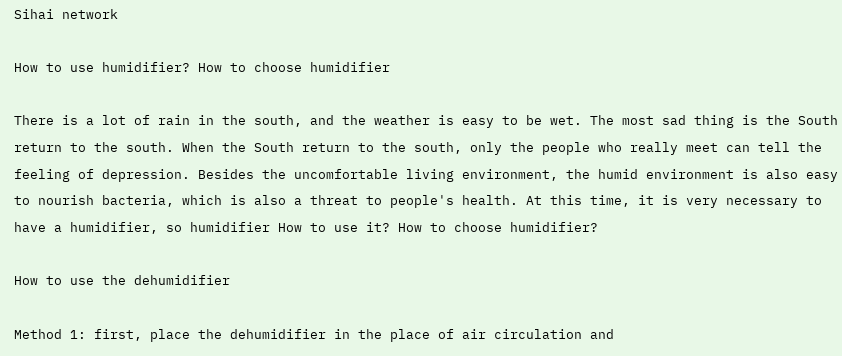Sihai network

How to use humidifier? How to choose humidifier

There is a lot of rain in the south, and the weather is easy to be wet. The most sad thing is the South return to the south. When the South return to the south, only the people who really meet can tell the feeling of depression. Besides the uncomfortable living environment, the humid environment is also easy to nourish bacteria, which is also a threat to people's health. At this time, it is very necessary to have a humidifier, so humidifier How to use it? How to choose humidifier?

How to use the dehumidifier

Method 1: first, place the dehumidifier in the place of air circulation and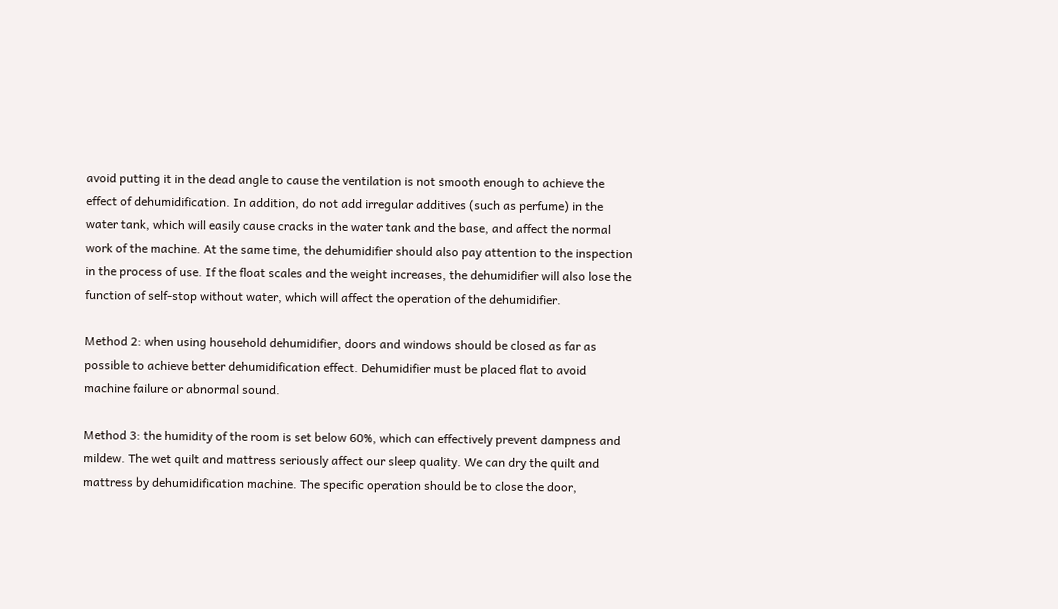avoid putting it in the dead angle to cause the ventilation is not smooth enough to achieve the effect of dehumidification. In addition, do not add irregular additives (such as perfume) in the water tank, which will easily cause cracks in the water tank and the base, and affect the normal work of the machine. At the same time, the dehumidifier should also pay attention to the inspection in the process of use. If the float scales and the weight increases, the dehumidifier will also lose the function of self-stop without water, which will affect the operation of the dehumidifier.

Method 2: when using household dehumidifier, doors and windows should be closed as far as possible to achieve better dehumidification effect. Dehumidifier must be placed flat to avoid machine failure or abnormal sound.

Method 3: the humidity of the room is set below 60%, which can effectively prevent dampness and mildew. The wet quilt and mattress seriously affect our sleep quality. We can dry the quilt and mattress by dehumidification machine. The specific operation should be to close the door,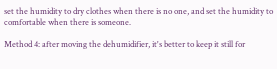set the humidity to dry clothes when there is no one, and set the humidity to comfortable when there is someone.

Method 4: after moving the dehumidifier, it's better to keep it still for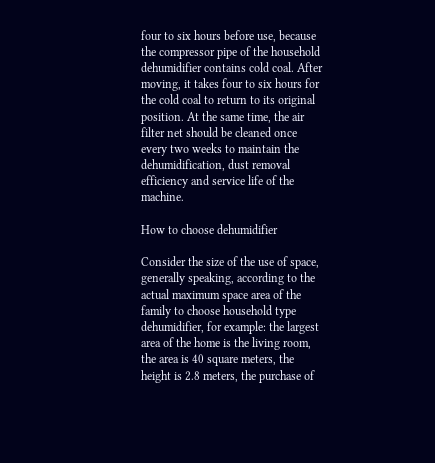four to six hours before use, because the compressor pipe of the household dehumidifier contains cold coal. After moving, it takes four to six hours for the cold coal to return to its original position. At the same time, the air filter net should be cleaned once every two weeks to maintain the dehumidification, dust removal efficiency and service life of the machine.

How to choose dehumidifier

Consider the size of the use of space, generally speaking, according to the actual maximum space area of the family to choose household type dehumidifier, for example: the largest area of the home is the living room, the area is 40 square meters, the height is 2.8 meters, the purchase of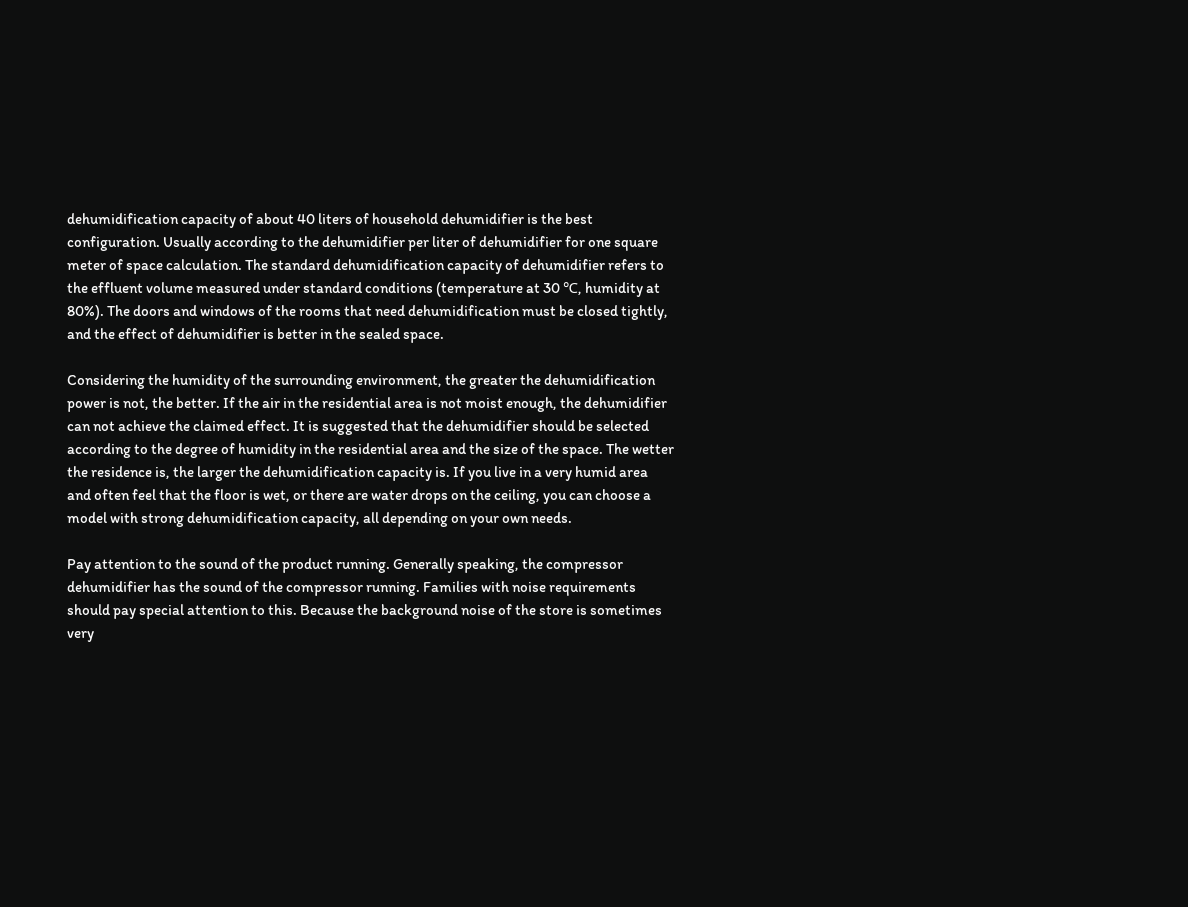dehumidification capacity of about 40 liters of household dehumidifier is the best configuration. Usually according to the dehumidifier per liter of dehumidifier for one square meter of space calculation. The standard dehumidification capacity of dehumidifier refers to the effluent volume measured under standard conditions (temperature at 30 ℃, humidity at 80%). The doors and windows of the rooms that need dehumidification must be closed tightly, and the effect of dehumidifier is better in the sealed space.

Considering the humidity of the surrounding environment, the greater the dehumidification power is not, the better. If the air in the residential area is not moist enough, the dehumidifier can not achieve the claimed effect. It is suggested that the dehumidifier should be selected according to the degree of humidity in the residential area and the size of the space. The wetter the residence is, the larger the dehumidification capacity is. If you live in a very humid area and often feel that the floor is wet, or there are water drops on the ceiling, you can choose a model with strong dehumidification capacity, all depending on your own needs.

Pay attention to the sound of the product running. Generally speaking, the compressor dehumidifier has the sound of the compressor running. Families with noise requirements should pay special attention to this. Because the background noise of the store is sometimes very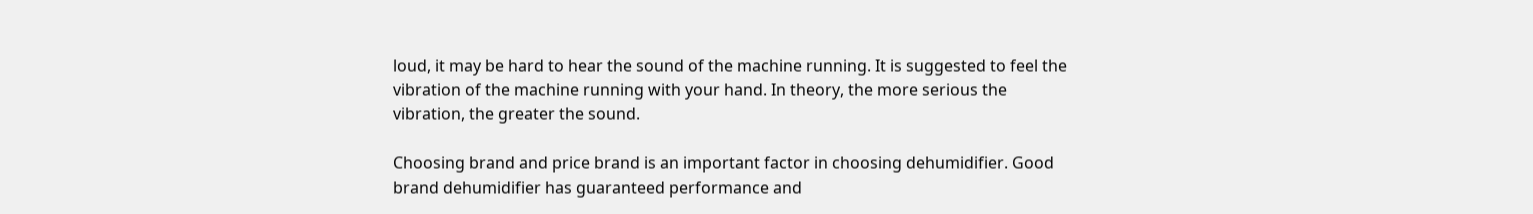loud, it may be hard to hear the sound of the machine running. It is suggested to feel the vibration of the machine running with your hand. In theory, the more serious the vibration, the greater the sound.

Choosing brand and price brand is an important factor in choosing dehumidifier. Good brand dehumidifier has guaranteed performance and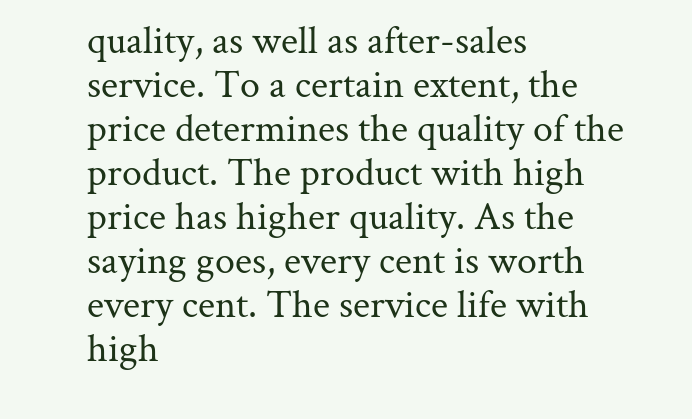quality, as well as after-sales service. To a certain extent, the price determines the quality of the product. The product with high price has higher quality. As the saying goes, every cent is worth every cent. The service life with high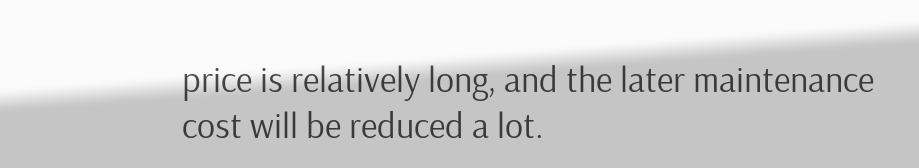price is relatively long, and the later maintenance cost will be reduced a lot.